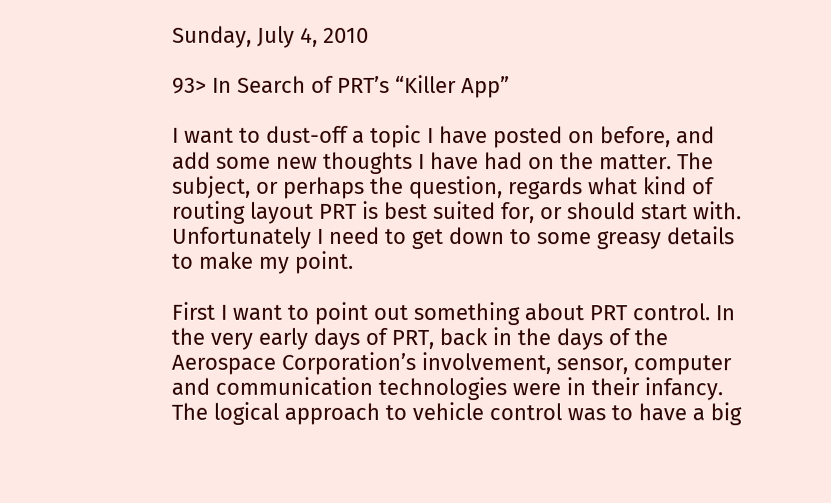Sunday, July 4, 2010

93> In Search of PRT’s “Killer App”

I want to dust-off a topic I have posted on before, and add some new thoughts I have had on the matter. The subject, or perhaps the question, regards what kind of routing layout PRT is best suited for, or should start with. Unfortunately I need to get down to some greasy details to make my point.

First I want to point out something about PRT control. In the very early days of PRT, back in the days of the Aerospace Corporation’s involvement, sensor, computer and communication technologies were in their infancy. The logical approach to vehicle control was to have a big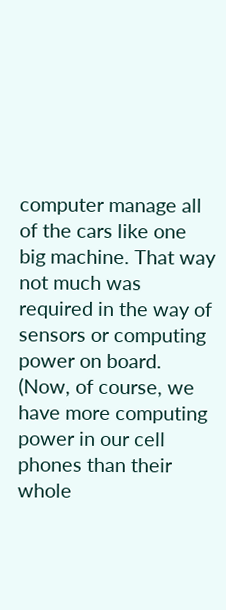computer manage all of the cars like one big machine. That way not much was required in the way of sensors or computing power on board. (Now, of course, we have more computing power in our cell phones than their whole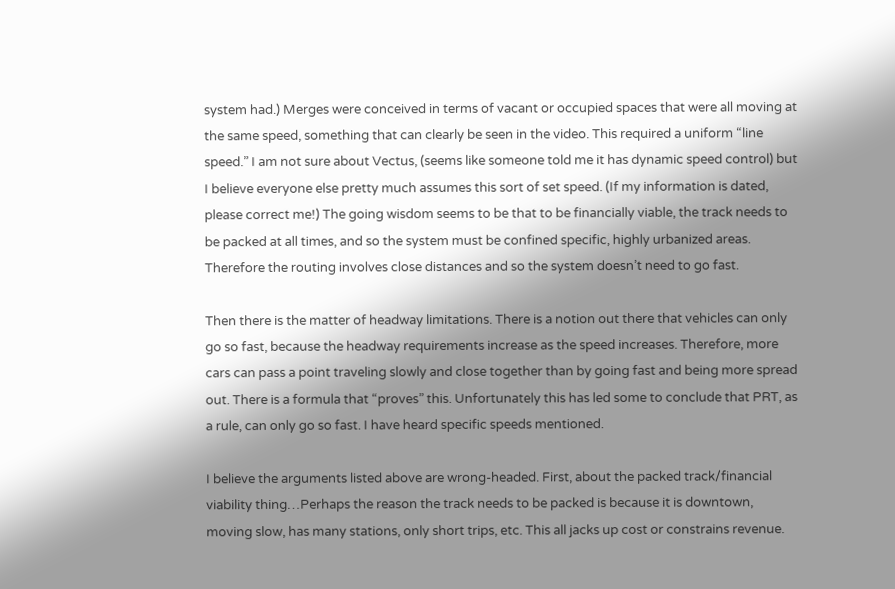system had.) Merges were conceived in terms of vacant or occupied spaces that were all moving at the same speed, something that can clearly be seen in the video. This required a uniform “line speed.” I am not sure about Vectus, (seems like someone told me it has dynamic speed control) but I believe everyone else pretty much assumes this sort of set speed. (If my information is dated, please correct me!) The going wisdom seems to be that to be financially viable, the track needs to be packed at all times, and so the system must be confined specific, highly urbanized areas. Therefore the routing involves close distances and so the system doesn’t need to go fast.

Then there is the matter of headway limitations. There is a notion out there that vehicles can only go so fast, because the headway requirements increase as the speed increases. Therefore, more cars can pass a point traveling slowly and close together than by going fast and being more spread out. There is a formula that “proves” this. Unfortunately this has led some to conclude that PRT, as a rule, can only go so fast. I have heard specific speeds mentioned.

I believe the arguments listed above are wrong-headed. First, about the packed track/financial viability thing…Perhaps the reason the track needs to be packed is because it is downtown, moving slow, has many stations, only short trips, etc. This all jacks up cost or constrains revenue.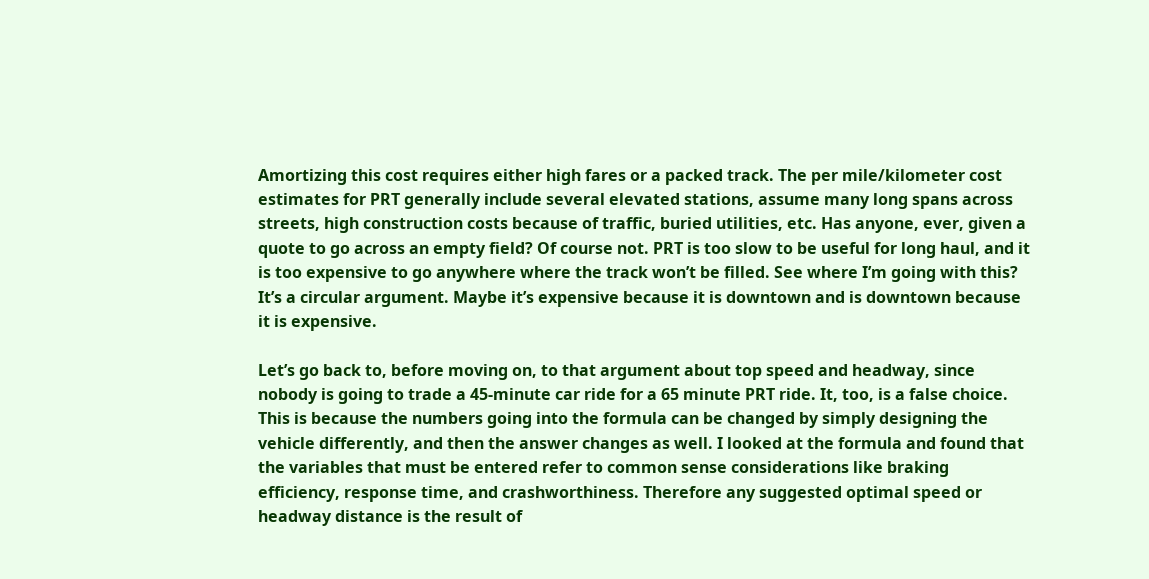Amortizing this cost requires either high fares or a packed track. The per mile/kilometer cost estimates for PRT generally include several elevated stations, assume many long spans across streets, high construction costs because of traffic, buried utilities, etc. Has anyone, ever, given a quote to go across an empty field? Of course not. PRT is too slow to be useful for long haul, and it is too expensive to go anywhere where the track won’t be filled. See where I’m going with this? It’s a circular argument. Maybe it’s expensive because it is downtown and is downtown because it is expensive.

Let’s go back to, before moving on, to that argument about top speed and headway, since nobody is going to trade a 45-minute car ride for a 65 minute PRT ride. It, too, is a false choice. This is because the numbers going into the formula can be changed by simply designing the vehicle differently, and then the answer changes as well. I looked at the formula and found that the variables that must be entered refer to common sense considerations like braking efficiency, response time, and crashworthiness. Therefore any suggested optimal speed or headway distance is the result of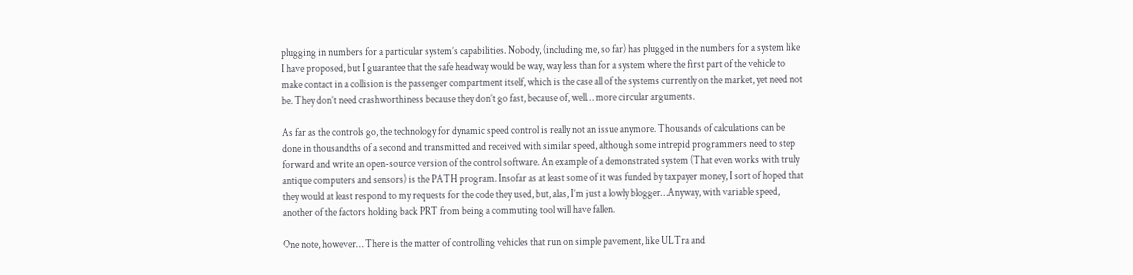plugging in numbers for a particular system’s capabilities. Nobody, (including me, so far) has plugged in the numbers for a system like I have proposed, but I guarantee that the safe headway would be way, way less than for a system where the first part of the vehicle to make contact in a collision is the passenger compartment itself, which is the case all of the systems currently on the market, yet need not be. They don’t need crashworthiness because they don’t go fast, because of, well… more circular arguments.

As far as the controls go, the technology for dynamic speed control is really not an issue anymore. Thousands of calculations can be done in thousandths of a second and transmitted and received with similar speed, although some intrepid programmers need to step forward and write an open-source version of the control software. An example of a demonstrated system (That even works with truly antique computers and sensors) is the PATH program. Insofar as at least some of it was funded by taxpayer money, I sort of hoped that they would at least respond to my requests for the code they used, but, alas, I’m just a lowly blogger…Anyway, with variable speed, another of the factors holding back PRT from being a commuting tool will have fallen.

One note, however… There is the matter of controlling vehicles that run on simple pavement, like ULTra and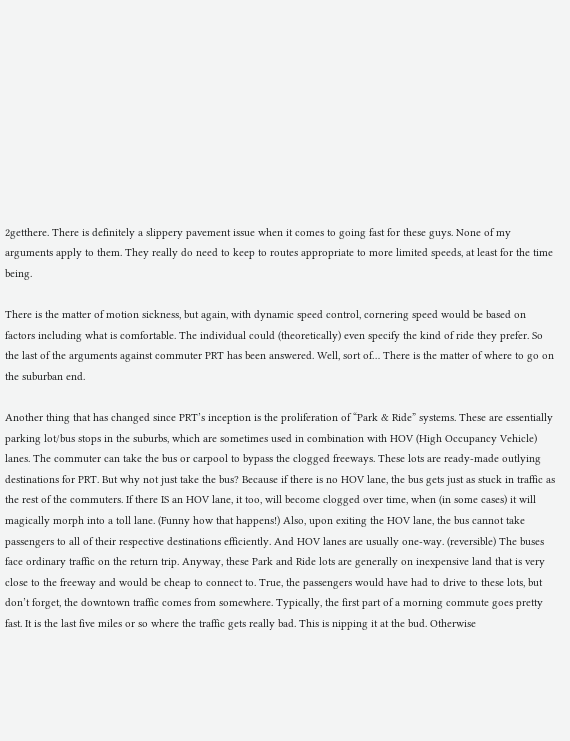2getthere. There is definitely a slippery pavement issue when it comes to going fast for these guys. None of my arguments apply to them. They really do need to keep to routes appropriate to more limited speeds, at least for the time being.

There is the matter of motion sickness, but again, with dynamic speed control, cornering speed would be based on factors including what is comfortable. The individual could (theoretically) even specify the kind of ride they prefer. So the last of the arguments against commuter PRT has been answered. Well, sort of… There is the matter of where to go on the suburban end.

Another thing that has changed since PRT’s inception is the proliferation of “Park & Ride” systems. These are essentially parking lot/bus stops in the suburbs, which are sometimes used in combination with HOV (High Occupancy Vehicle) lanes. The commuter can take the bus or carpool to bypass the clogged freeways. These lots are ready-made outlying destinations for PRT. But why not just take the bus? Because if there is no HOV lane, the bus gets just as stuck in traffic as the rest of the commuters. If there IS an HOV lane, it too, will become clogged over time, when (in some cases) it will magically morph into a toll lane. (Funny how that happens!) Also, upon exiting the HOV lane, the bus cannot take passengers to all of their respective destinations efficiently. And HOV lanes are usually one-way. (reversible) The buses face ordinary traffic on the return trip. Anyway, these Park and Ride lots are generally on inexpensive land that is very close to the freeway and would be cheap to connect to. True, the passengers would have had to drive to these lots, but don’t forget, the downtown traffic comes from somewhere. Typically, the first part of a morning commute goes pretty fast. It is the last five miles or so where the traffic gets really bad. This is nipping it at the bud. Otherwise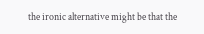the ironic alternative might be that the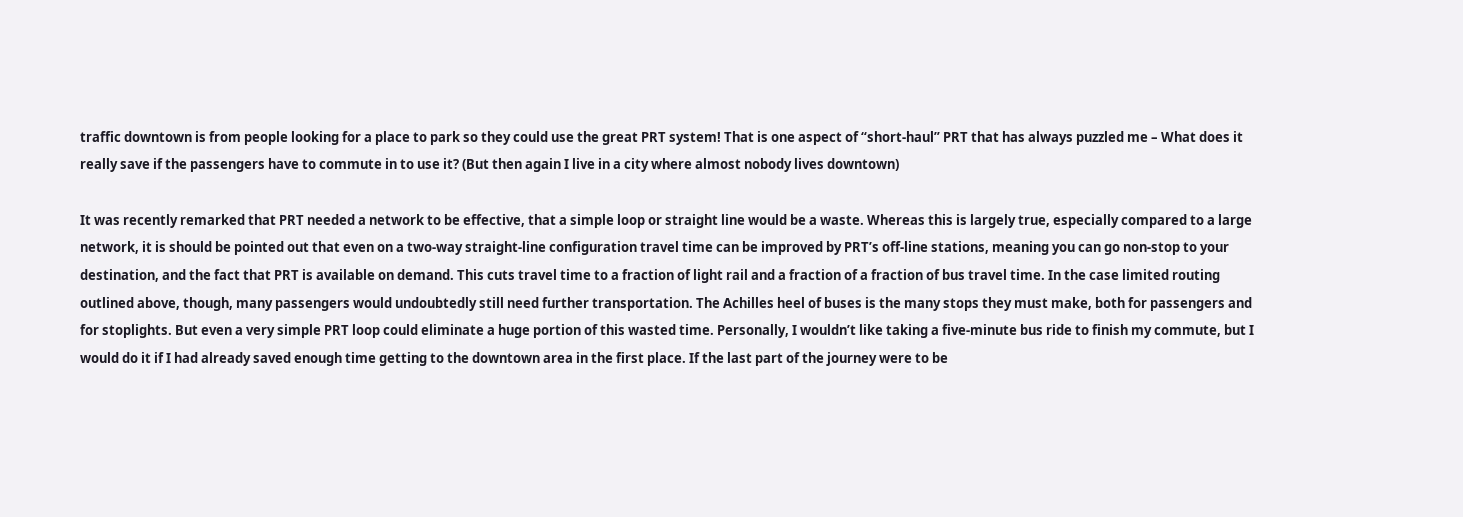traffic downtown is from people looking for a place to park so they could use the great PRT system! That is one aspect of “short-haul” PRT that has always puzzled me – What does it really save if the passengers have to commute in to use it? (But then again I live in a city where almost nobody lives downtown)

It was recently remarked that PRT needed a network to be effective, that a simple loop or straight line would be a waste. Whereas this is largely true, especially compared to a large network, it is should be pointed out that even on a two-way straight-line configuration travel time can be improved by PRT’s off-line stations, meaning you can go non-stop to your destination, and the fact that PRT is available on demand. This cuts travel time to a fraction of light rail and a fraction of a fraction of bus travel time. In the case limited routing outlined above, though, many passengers would undoubtedly still need further transportation. The Achilles heel of buses is the many stops they must make, both for passengers and for stoplights. But even a very simple PRT loop could eliminate a huge portion of this wasted time. Personally, I wouldn’t like taking a five-minute bus ride to finish my commute, but I would do it if I had already saved enough time getting to the downtown area in the first place. If the last part of the journey were to be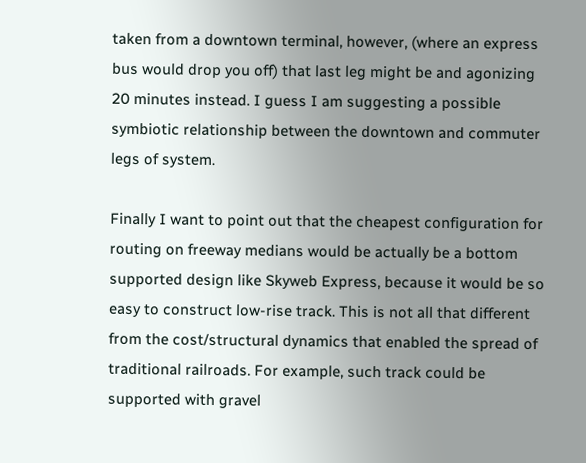taken from a downtown terminal, however, (where an express bus would drop you off) that last leg might be and agonizing 20 minutes instead. I guess I am suggesting a possible symbiotic relationship between the downtown and commuter legs of system.

Finally I want to point out that the cheapest configuration for routing on freeway medians would be actually be a bottom supported design like Skyweb Express, because it would be so easy to construct low-rise track. This is not all that different from the cost/structural dynamics that enabled the spread of traditional railroads. For example, such track could be supported with gravel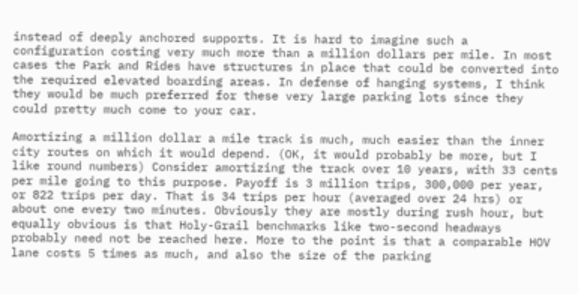instead of deeply anchored supports. It is hard to imagine such a configuration costing very much more than a million dollars per mile. In most cases the Park and Rides have structures in place that could be converted into the required elevated boarding areas. In defense of hanging systems, I think they would be much preferred for these very large parking lots since they could pretty much come to your car.

Amortizing a million dollar a mile track is much, much easier than the inner city routes on which it would depend. (OK, it would probably be more, but I like round numbers) Consider amortizing the track over 10 years, with 33 cents per mile going to this purpose. Payoff is 3 million trips, 300,000 per year, or 822 trips per day. That is 34 trips per hour (averaged over 24 hrs) or about one every two minutes. Obviously they are mostly during rush hour, but equally obvious is that Holy-Grail benchmarks like two-second headways probably need not be reached here. More to the point is that a comparable HOV lane costs 5 times as much, and also the size of the parking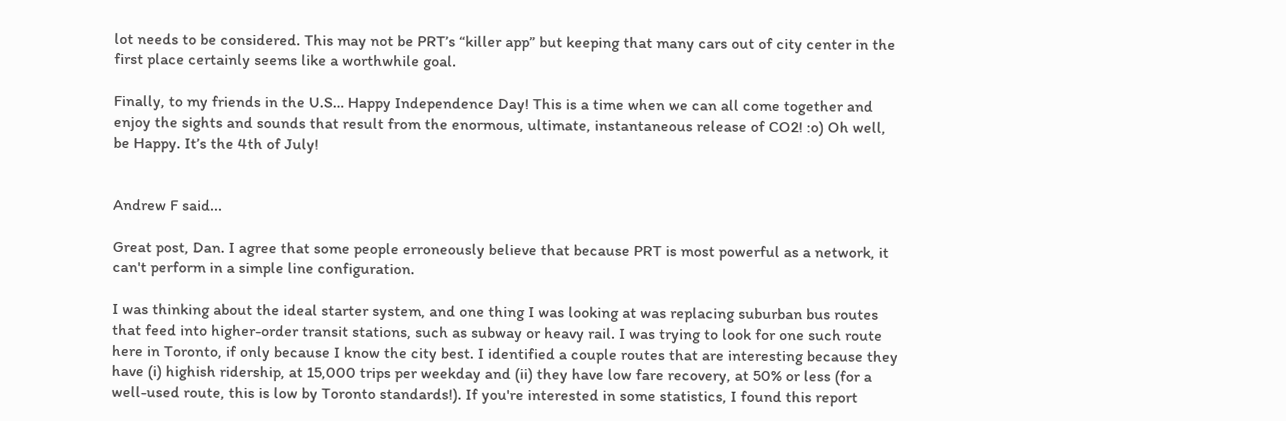lot needs to be considered. This may not be PRT’s “killer app” but keeping that many cars out of city center in the first place certainly seems like a worthwhile goal.

Finally, to my friends in the U.S… Happy Independence Day! This is a time when we can all come together and enjoy the sights and sounds that result from the enormous, ultimate, instantaneous release of CO2! :o) Oh well, be Happy. It’s the 4th of July!


Andrew F said...

Great post, Dan. I agree that some people erroneously believe that because PRT is most powerful as a network, it can't perform in a simple line configuration.

I was thinking about the ideal starter system, and one thing I was looking at was replacing suburban bus routes that feed into higher-order transit stations, such as subway or heavy rail. I was trying to look for one such route here in Toronto, if only because I know the city best. I identified a couple routes that are interesting because they have (i) highish ridership, at 15,000 trips per weekday and (ii) they have low fare recovery, at 50% or less (for a well-used route, this is low by Toronto standards!). If you're interested in some statistics, I found this report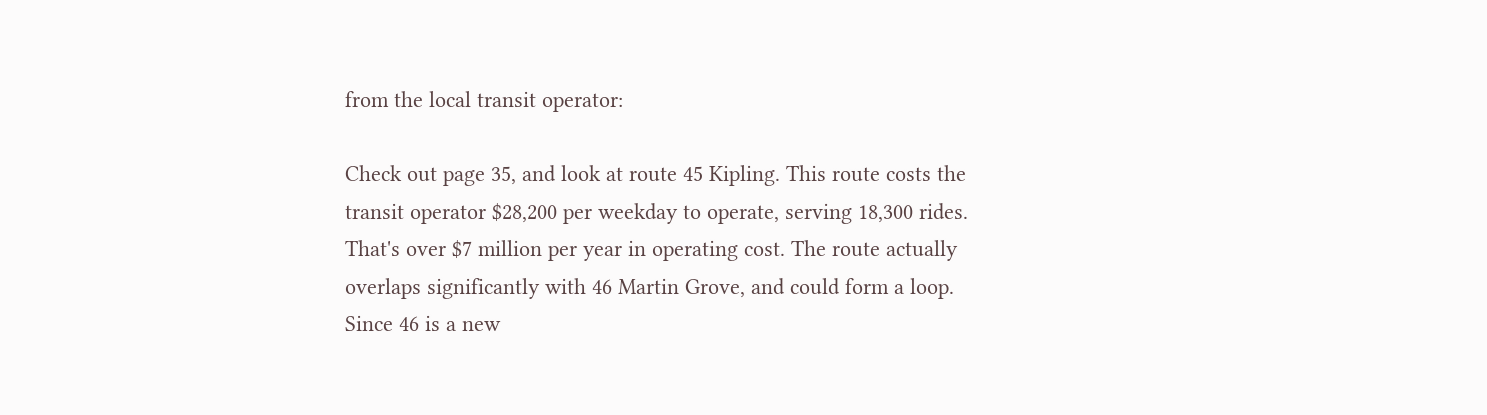from the local transit operator:

Check out page 35, and look at route 45 Kipling. This route costs the transit operator $28,200 per weekday to operate, serving 18,300 rides. That's over $7 million per year in operating cost. The route actually overlaps significantly with 46 Martin Grove, and could form a loop. Since 46 is a new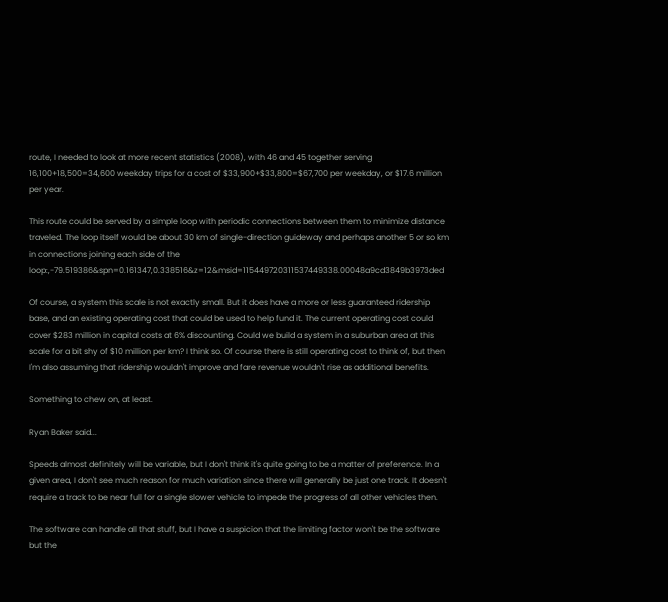route, I needed to look at more recent statistics (2008), with 46 and 45 together serving 16,100+18,500=34,600 weekday trips for a cost of $33,900+$33,800=$67,700 per weekday, or $17.6 million per year.

This route could be served by a simple loop with periodic connections between them to minimize distance traveled. The loop itself would be about 30 km of single-direction guideway and perhaps another 5 or so km in connections joining each side of the loop:,-79.519386&spn=0.161347,0.338516&z=12&msid=115449720311537449338.00048a9cd3849b3973ded

Of course, a system this scale is not exactly small. But it does have a more or less guaranteed ridership base, and an existing operating cost that could be used to help fund it. The current operating cost could cover $283 million in capital costs at 6% discounting. Could we build a system in a suburban area at this scale for a bit shy of $10 million per km? I think so. Of course there is still operating cost to think of, but then I'm also assuming that ridership wouldn't improve and fare revenue wouldn't rise as additional benefits.

Something to chew on, at least.

Ryan Baker said...

Speeds almost definitely will be variable, but I don't think it's quite going to be a matter of preference. In a given area, I don't see much reason for much variation since there will generally be just one track. It doesn't require a track to be near full for a single slower vehicle to impede the progress of all other vehicles then.

The software can handle all that stuff, but I have a suspicion that the limiting factor won't be the software but the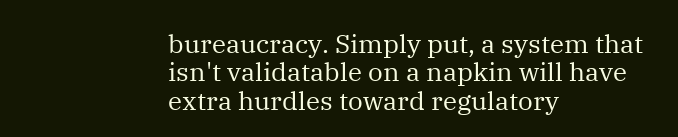bureaucracy. Simply put, a system that isn't validatable on a napkin will have extra hurdles toward regulatory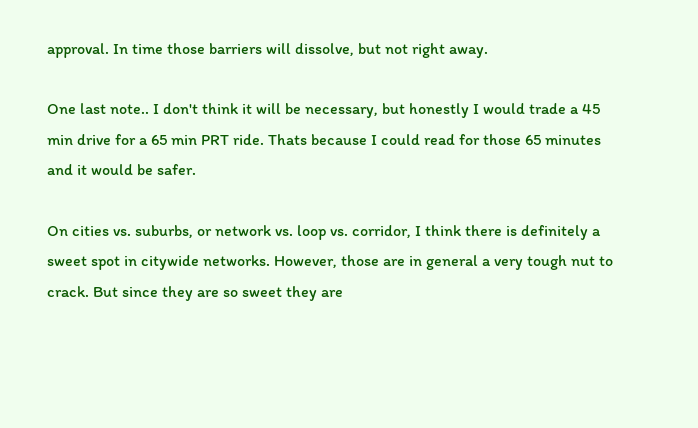approval. In time those barriers will dissolve, but not right away.

One last note.. I don't think it will be necessary, but honestly I would trade a 45 min drive for a 65 min PRT ride. Thats because I could read for those 65 minutes and it would be safer.

On cities vs. suburbs, or network vs. loop vs. corridor, I think there is definitely a sweet spot in citywide networks. However, those are in general a very tough nut to crack. But since they are so sweet they are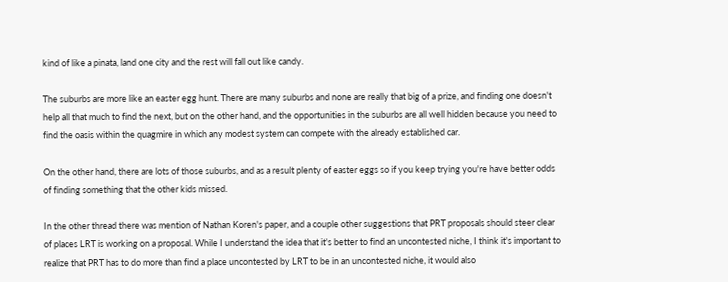kind of like a pinata, land one city and the rest will fall out like candy.

The suburbs are more like an easter egg hunt. There are many suburbs and none are really that big of a prize, and finding one doesn't help all that much to find the next, but on the other hand, and the opportunities in the suburbs are all well hidden because you need to find the oasis within the quagmire in which any modest system can compete with the already established car.

On the other hand, there are lots of those suburbs, and as a result plenty of easter eggs so if you keep trying you're have better odds of finding something that the other kids missed.

In the other thread there was mention of Nathan Koren's paper, and a couple other suggestions that PRT proposals should steer clear of places LRT is working on a proposal. While I understand the idea that it's better to find an uncontested niche, I think it's important to realize that PRT has to do more than find a place uncontested by LRT to be in an uncontested niche, it would also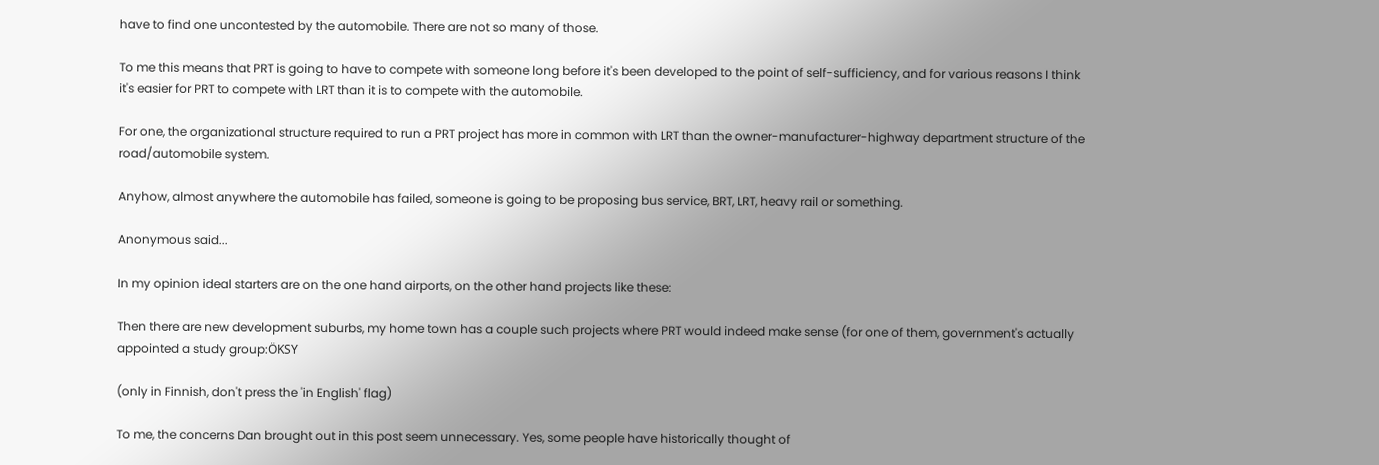have to find one uncontested by the automobile. There are not so many of those.

To me this means that PRT is going to have to compete with someone long before it's been developed to the point of self-sufficiency, and for various reasons I think it's easier for PRT to compete with LRT than it is to compete with the automobile.

For one, the organizational structure required to run a PRT project has more in common with LRT than the owner-manufacturer-highway department structure of the road/automobile system.

Anyhow, almost anywhere the automobile has failed, someone is going to be proposing bus service, BRT, LRT, heavy rail or something.

Anonymous said...

In my opinion ideal starters are on the one hand airports, on the other hand projects like these:

Then there are new development suburbs, my home town has a couple such projects where PRT would indeed make sense (for one of them, government's actually appointed a study group:ÖKSY

(only in Finnish, don't press the 'in English' flag)

To me, the concerns Dan brought out in this post seem unnecessary. Yes, some people have historically thought of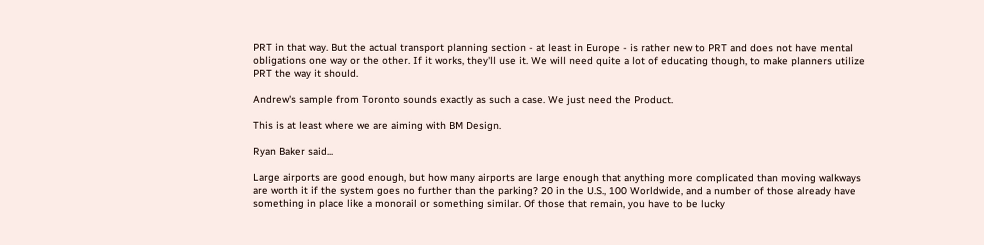PRT in that way. But the actual transport planning section - at least in Europe - is rather new to PRT and does not have mental obligations one way or the other. If it works, they'll use it. We will need quite a lot of educating though, to make planners utilize PRT the way it should.

Andrew's sample from Toronto sounds exactly as such a case. We just need the Product.

This is at least where we are aiming with BM Design.

Ryan Baker said...

Large airports are good enough, but how many airports are large enough that anything more complicated than moving walkways are worth it if the system goes no further than the parking? 20 in the U.S., 100 Worldwide, and a number of those already have something in place like a monorail or something similar. Of those that remain, you have to be lucky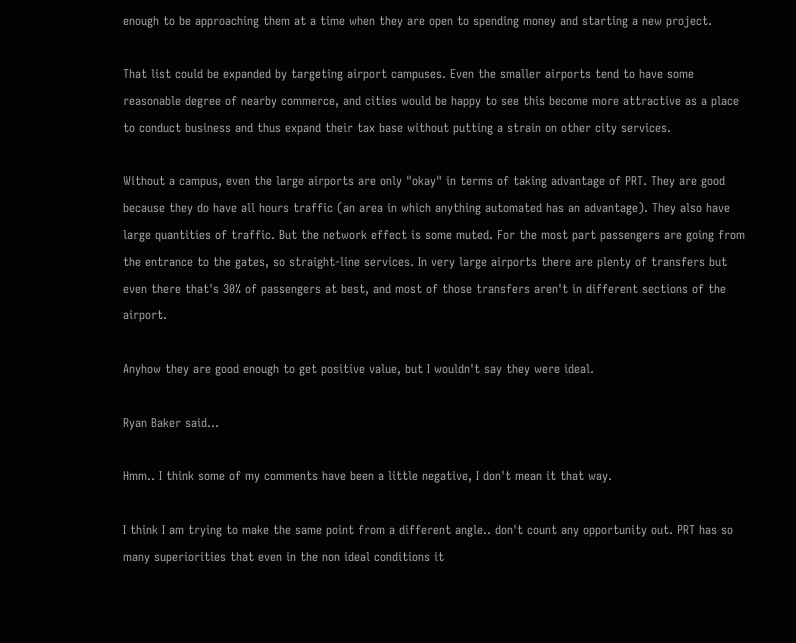enough to be approaching them at a time when they are open to spending money and starting a new project.

That list could be expanded by targeting airport campuses. Even the smaller airports tend to have some reasonable degree of nearby commerce, and cities would be happy to see this become more attractive as a place to conduct business and thus expand their tax base without putting a strain on other city services.

Without a campus, even the large airports are only "okay" in terms of taking advantage of PRT. They are good because they do have all hours traffic (an area in which anything automated has an advantage). They also have large quantities of traffic. But the network effect is some muted. For the most part passengers are going from the entrance to the gates, so straight-line services. In very large airports there are plenty of transfers but even there that's 30% of passengers at best, and most of those transfers aren't in different sections of the airport.

Anyhow they are good enough to get positive value, but I wouldn't say they were ideal.

Ryan Baker said...

Hmm.. I think some of my comments have been a little negative, I don't mean it that way.

I think I am trying to make the same point from a different angle.. don't count any opportunity out. PRT has so many superiorities that even in the non ideal conditions it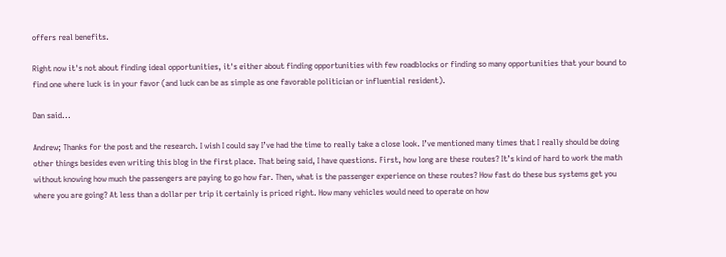offers real benefits.

Right now it's not about finding ideal opportunities, it's either about finding opportunities with few roadblocks or finding so many opportunities that your bound to find one where luck is in your favor (and luck can be as simple as one favorable politician or influential resident).

Dan said...

Andrew; Thanks for the post and the research. I wish I could say I’ve had the time to really take a close look. I’ve mentioned many times that I really should be doing other things besides even writing this blog in the first place. That being said, I have questions. First, how long are these routes? It’s kind of hard to work the math without knowing how much the passengers are paying to go how far. Then, what is the passenger experience on these routes? How fast do these bus systems get you where you are going? At less than a dollar per trip it certainly is priced right. How many vehicles would need to operate on how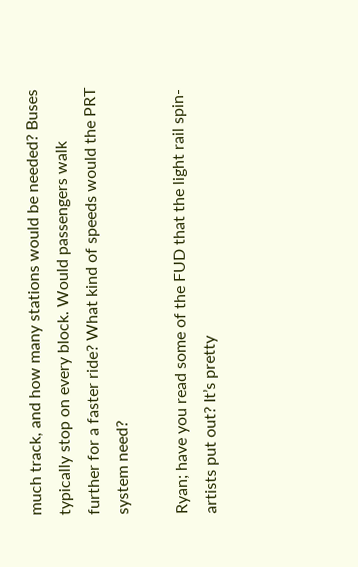much track, and how many stations would be needed? Buses typically stop on every block. Would passengers walk further for a faster ride? What kind of speeds would the PRT system need?

Ryan; have you read some of the FUD that the light rail spin-artists put out? It’s pretty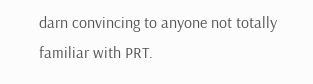darn convincing to anyone not totally familiar with PRT.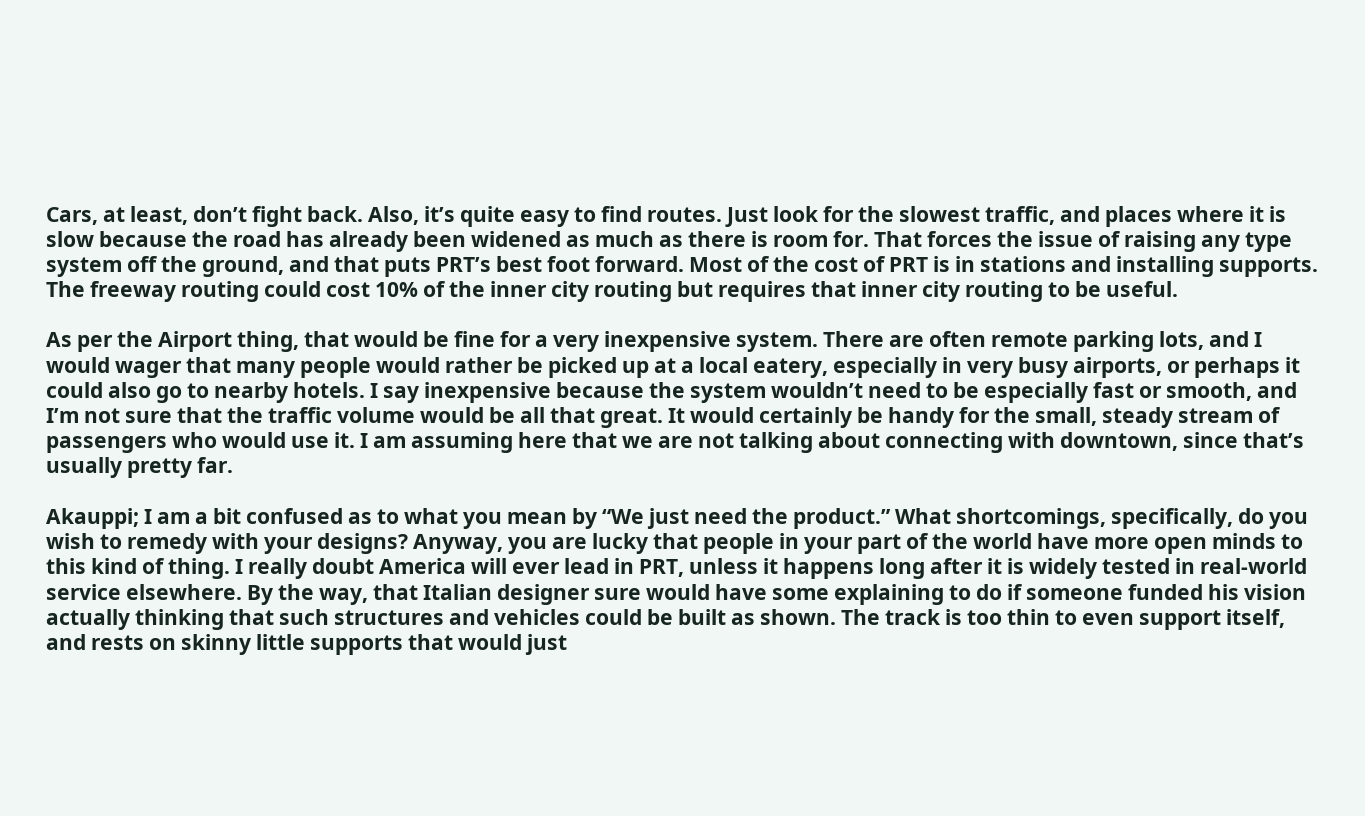Cars, at least, don’t fight back. Also, it’s quite easy to find routes. Just look for the slowest traffic, and places where it is slow because the road has already been widened as much as there is room for. That forces the issue of raising any type system off the ground, and that puts PRT’s best foot forward. Most of the cost of PRT is in stations and installing supports. The freeway routing could cost 10% of the inner city routing but requires that inner city routing to be useful.

As per the Airport thing, that would be fine for a very inexpensive system. There are often remote parking lots, and I would wager that many people would rather be picked up at a local eatery, especially in very busy airports, or perhaps it could also go to nearby hotels. I say inexpensive because the system wouldn’t need to be especially fast or smooth, and I’m not sure that the traffic volume would be all that great. It would certainly be handy for the small, steady stream of passengers who would use it. I am assuming here that we are not talking about connecting with downtown, since that’s usually pretty far.

Akauppi; I am a bit confused as to what you mean by “We just need the product.” What shortcomings, specifically, do you wish to remedy with your designs? Anyway, you are lucky that people in your part of the world have more open minds to this kind of thing. I really doubt America will ever lead in PRT, unless it happens long after it is widely tested in real-world service elsewhere. By the way, that Italian designer sure would have some explaining to do if someone funded his vision actually thinking that such structures and vehicles could be built as shown. The track is too thin to even support itself, and rests on skinny little supports that would just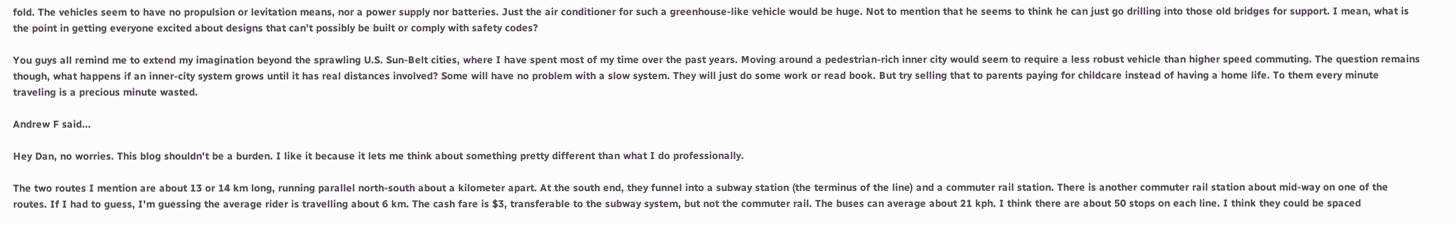fold. The vehicles seem to have no propulsion or levitation means, nor a power supply nor batteries. Just the air conditioner for such a greenhouse-like vehicle would be huge. Not to mention that he seems to think he can just go drilling into those old bridges for support. I mean, what is the point in getting everyone excited about designs that can’t possibly be built or comply with safety codes?

You guys all remind me to extend my imagination beyond the sprawling U.S. Sun-Belt cities, where I have spent most of my time over the past years. Moving around a pedestrian-rich inner city would seem to require a less robust vehicle than higher speed commuting. The question remains though, what happens if an inner-city system grows until it has real distances involved? Some will have no problem with a slow system. They will just do some work or read book. But try selling that to parents paying for childcare instead of having a home life. To them every minute traveling is a precious minute wasted.

Andrew F said...

Hey Dan, no worries. This blog shouldn't be a burden. I like it because it lets me think about something pretty different than what I do professionally.

The two routes I mention are about 13 or 14 km long, running parallel north-south about a kilometer apart. At the south end, they funnel into a subway station (the terminus of the line) and a commuter rail station. There is another commuter rail station about mid-way on one of the routes. If I had to guess, I'm guessing the average rider is travelling about 6 km. The cash fare is $3, transferable to the subway system, but not the commuter rail. The buses can average about 21 kph. I think there are about 50 stops on each line. I think they could be spaced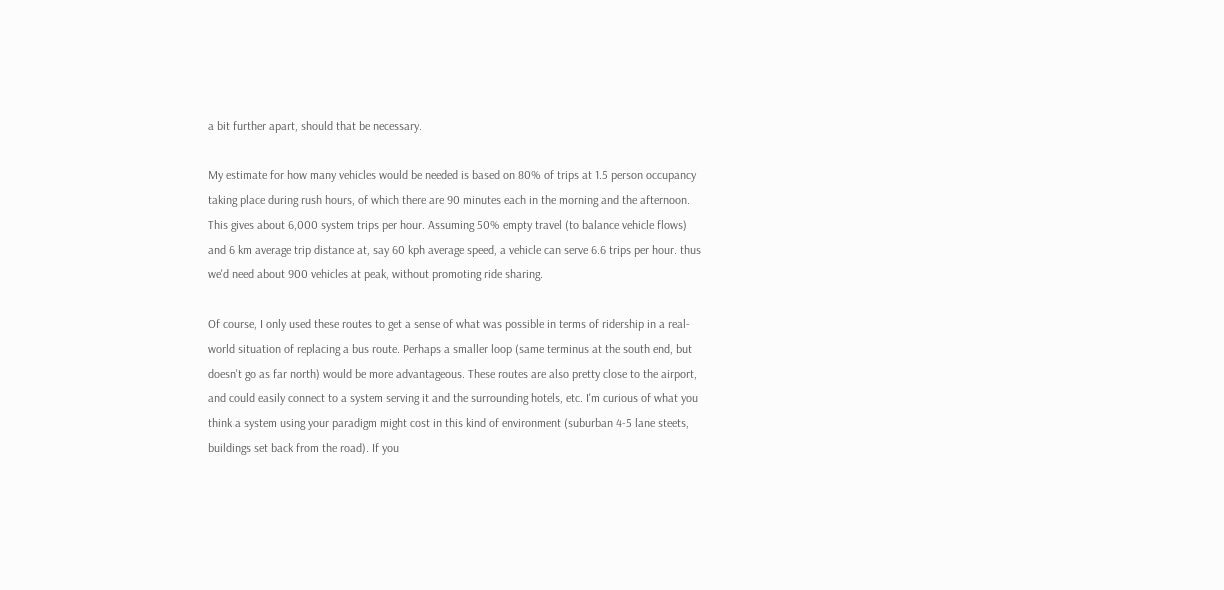a bit further apart, should that be necessary.

My estimate for how many vehicles would be needed is based on 80% of trips at 1.5 person occupancy taking place during rush hours, of which there are 90 minutes each in the morning and the afternoon. This gives about 6,000 system trips per hour. Assuming 50% empty travel (to balance vehicle flows) and 6 km average trip distance at, say 60 kph average speed, a vehicle can serve 6.6 trips per hour. thus we'd need about 900 vehicles at peak, without promoting ride sharing.

Of course, I only used these routes to get a sense of what was possible in terms of ridership in a real-world situation of replacing a bus route. Perhaps a smaller loop (same terminus at the south end, but doesn't go as far north) would be more advantageous. These routes are also pretty close to the airport, and could easily connect to a system serving it and the surrounding hotels, etc. I'm curious of what you think a system using your paradigm might cost in this kind of environment (suburban 4-5 lane steets, buildings set back from the road). If you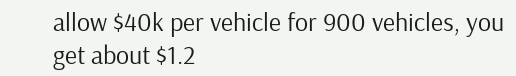allow $40k per vehicle for 900 vehicles, you get about $1.2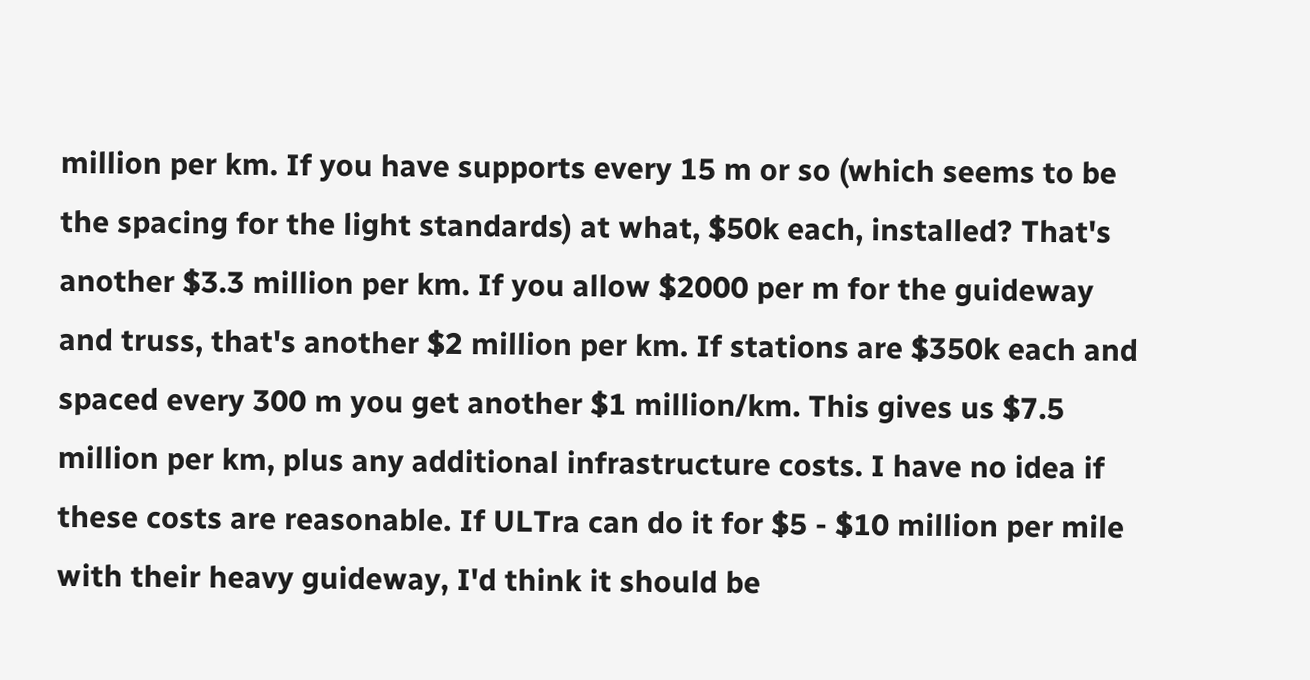million per km. If you have supports every 15 m or so (which seems to be the spacing for the light standards) at what, $50k each, installed? That's another $3.3 million per km. If you allow $2000 per m for the guideway and truss, that's another $2 million per km. If stations are $350k each and spaced every 300 m you get another $1 million/km. This gives us $7.5 million per km, plus any additional infrastructure costs. I have no idea if these costs are reasonable. If ULTra can do it for $5 - $10 million per mile with their heavy guideway, I'd think it should be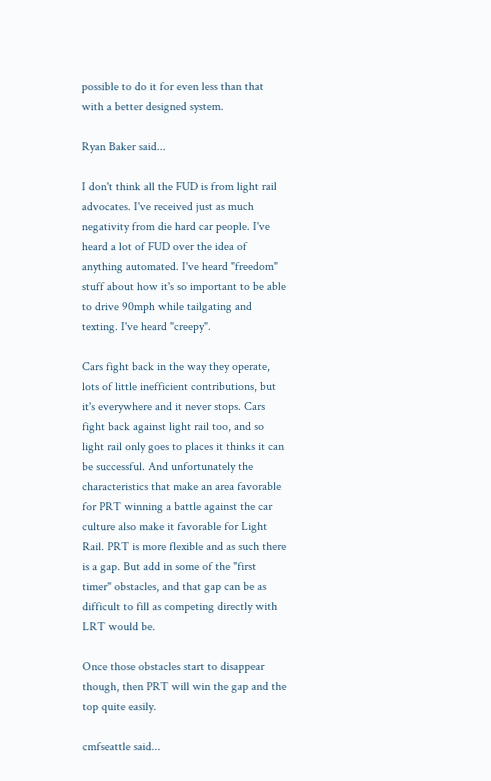possible to do it for even less than that with a better designed system.

Ryan Baker said...

I don't think all the FUD is from light rail advocates. I've received just as much negativity from die hard car people. I've heard a lot of FUD over the idea of anything automated. I've heard "freedom" stuff about how it's so important to be able to drive 90mph while tailgating and texting. I've heard "creepy".

Cars fight back in the way they operate, lots of little inefficient contributions, but it's everywhere and it never stops. Cars fight back against light rail too, and so light rail only goes to places it thinks it can be successful. And unfortunately the characteristics that make an area favorable for PRT winning a battle against the car culture also make it favorable for Light Rail. PRT is more flexible and as such there is a gap. But add in some of the "first timer" obstacles, and that gap can be as difficult to fill as competing directly with LRT would be.

Once those obstacles start to disappear though, then PRT will win the gap and the top quite easily.

cmfseattle said...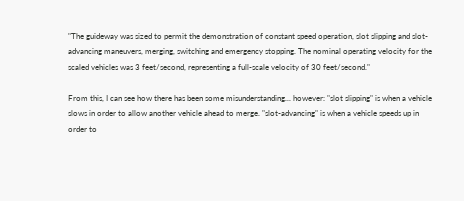"The guideway was sized to permit the demonstration of constant speed operation, slot slipping and slot-advancing maneuvers, merging, switching and emergency stopping. The nominal operating velocity for the scaled vehicles was 3 feet/second, representing a full-scale velocity of 30 feet/second."

From this, I can see how there has been some misunderstanding... however: "slot slipping" is when a vehicle slows in order to allow another vehicle ahead to merge. "slot-advancing" is when a vehicle speeds up in order to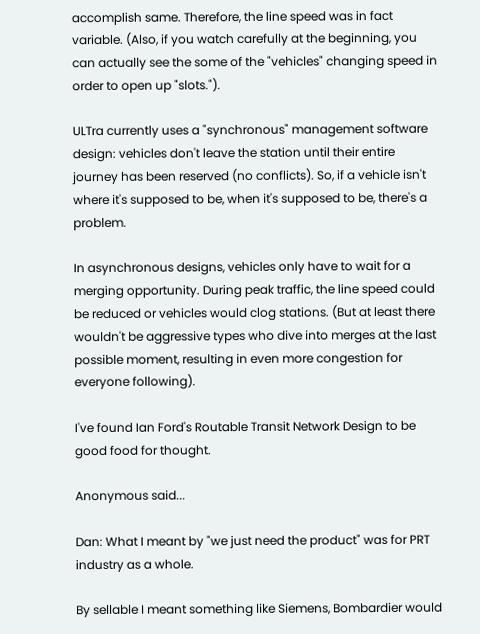accomplish same. Therefore, the line speed was in fact variable. (Also, if you watch carefully at the beginning, you can actually see the some of the "vehicles" changing speed in order to open up "slots.").

ULTra currently uses a "synchronous" management software design: vehicles don't leave the station until their entire journey has been reserved (no conflicts). So, if a vehicle isn't where it's supposed to be, when it's supposed to be, there's a problem.

In asynchronous designs, vehicles only have to wait for a merging opportunity. During peak traffic, the line speed could be reduced or vehicles would clog stations. (But at least there wouldn't be aggressive types who dive into merges at the last possible moment, resulting in even more congestion for everyone following).

I've found Ian Ford's Routable Transit Network Design to be good food for thought.

Anonymous said...

Dan: What I meant by "we just need the product" was for PRT industry as a whole.

By sellable I meant something like Siemens, Bombardier would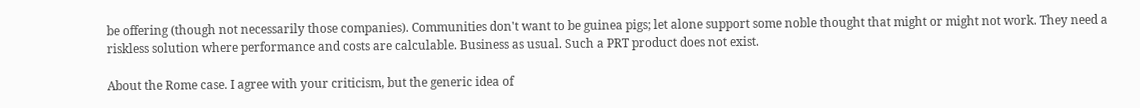be offering (though not necessarily those companies). Communities don't want to be guinea pigs; let alone support some noble thought that might or might not work. They need a riskless solution where performance and costs are calculable. Business as usual. Such a PRT product does not exist.

About the Rome case. I agree with your criticism, but the generic idea of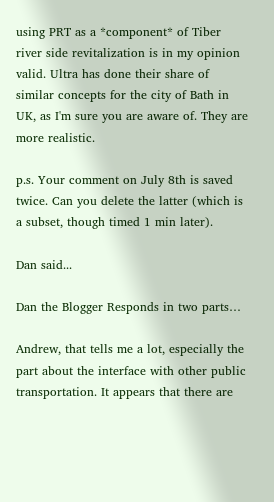using PRT as a *component* of Tiber river side revitalization is in my opinion valid. Ultra has done their share of similar concepts for the city of Bath in UK, as I'm sure you are aware of. They are more realistic.

p.s. Your comment on July 8th is saved twice. Can you delete the latter (which is a subset, though timed 1 min later).

Dan said...

Dan the Blogger Responds in two parts…

Andrew, that tells me a lot, especially the part about the interface with other public transportation. It appears that there are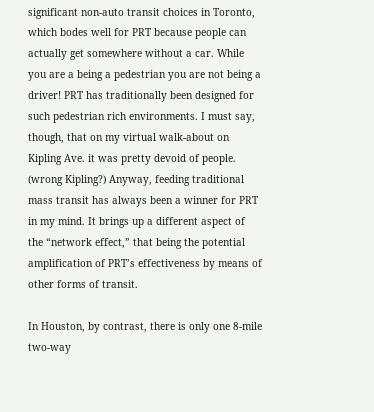significant non-auto transit choices in Toronto, which bodes well for PRT because people can actually get somewhere without a car. While you are a being a pedestrian you are not being a driver! PRT has traditionally been designed for such pedestrian rich environments. I must say, though, that on my virtual walk-about on Kipling Ave. it was pretty devoid of people. (wrong Kipling?) Anyway, feeding traditional mass transit has always been a winner for PRT in my mind. It brings up a different aspect of the “network effect,” that being the potential amplification of PRT’s effectiveness by means of other forms of transit.

In Houston, by contrast, there is only one 8-mile two-way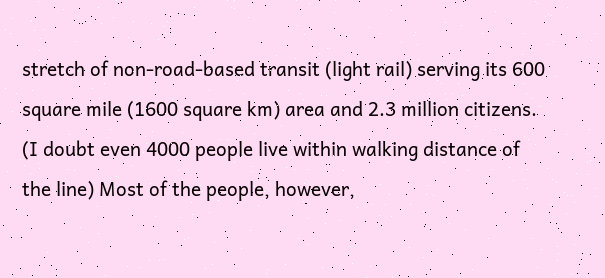stretch of non-road-based transit (light rail) serving its 600 square mile (1600 square km) area and 2.3 million citizens. (I doubt even 4000 people live within walking distance of the line) Most of the people, however,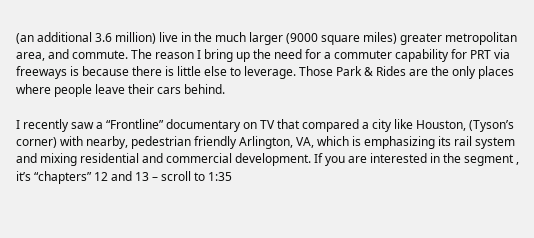(an additional 3.6 million) live in the much larger (9000 square miles) greater metropolitan area, and commute. The reason I bring up the need for a commuter capability for PRT via freeways is because there is little else to leverage. Those Park & Rides are the only places where people leave their cars behind.

I recently saw a “Frontline” documentary on TV that compared a city like Houston, (Tyson’s corner) with nearby, pedestrian friendly Arlington, VA, which is emphasizing its rail system and mixing residential and commercial development. If you are interested in the segment , it’s “chapters” 12 and 13 – scroll to 1:35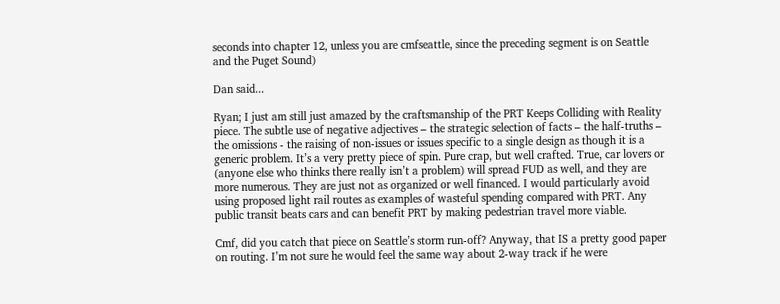seconds into chapter 12, unless you are cmfseattle, since the preceding segment is on Seattle and the Puget Sound)

Dan said...

Ryan; I just am still just amazed by the craftsmanship of the PRT Keeps Colliding with Reality piece. The subtle use of negative adjectives – the strategic selection of facts – the half-truths – the omissions - the raising of non-issues or issues specific to a single design as though it is a generic problem. It’s a very pretty piece of spin. Pure crap, but well crafted. True, car lovers or (anyone else who thinks there really isn’t a problem) will spread FUD as well, and they are more numerous. They are just not as organized or well financed. I would particularly avoid using proposed light rail routes as examples of wasteful spending compared with PRT. Any public transit beats cars and can benefit PRT by making pedestrian travel more viable.

Cmf, did you catch that piece on Seattle’s storm run-off? Anyway, that IS a pretty good paper on routing. I’m not sure he would feel the same way about 2-way track if he were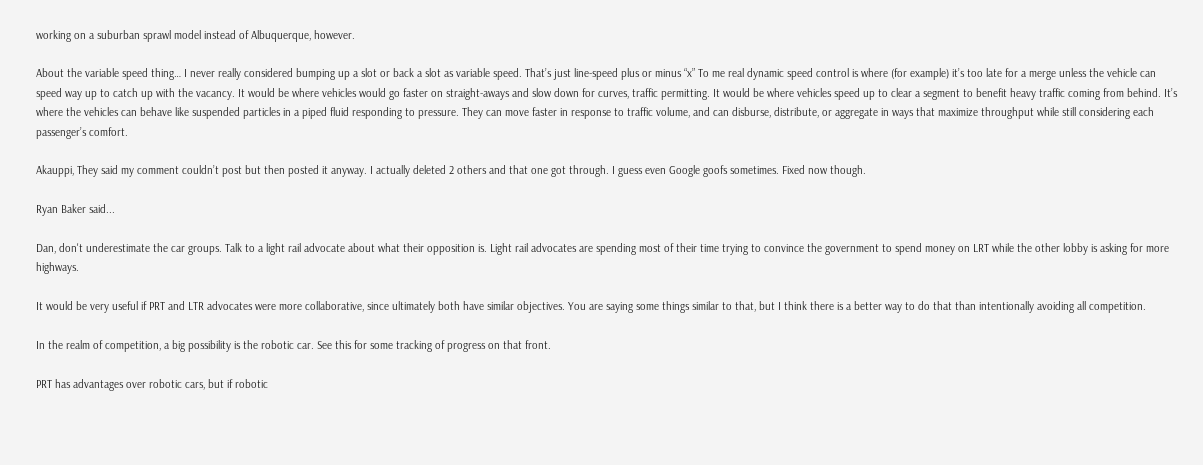working on a suburban sprawl model instead of Albuquerque, however.

About the variable speed thing… I never really considered bumping up a slot or back a slot as variable speed. That’s just line-speed plus or minus “x” To me real dynamic speed control is where (for example) it’s too late for a merge unless the vehicle can speed way up to catch up with the vacancy. It would be where vehicles would go faster on straight-aways and slow down for curves, traffic permitting. It would be where vehicles speed up to clear a segment to benefit heavy traffic coming from behind. It’s where the vehicles can behave like suspended particles in a piped fluid responding to pressure. They can move faster in response to traffic volume, and can disburse, distribute, or aggregate in ways that maximize throughput while still considering each passenger’s comfort.

Akauppi, They said my comment couldn’t post but then posted it anyway. I actually deleted 2 others and that one got through. I guess even Google goofs sometimes. Fixed now though.

Ryan Baker said...

Dan, don't underestimate the car groups. Talk to a light rail advocate about what their opposition is. Light rail advocates are spending most of their time trying to convince the government to spend money on LRT while the other lobby is asking for more highways.

It would be very useful if PRT and LTR advocates were more collaborative, since ultimately both have similar objectives. You are saying some things similar to that, but I think there is a better way to do that than intentionally avoiding all competition.

In the realm of competition, a big possibility is the robotic car. See this for some tracking of progress on that front.

PRT has advantages over robotic cars, but if robotic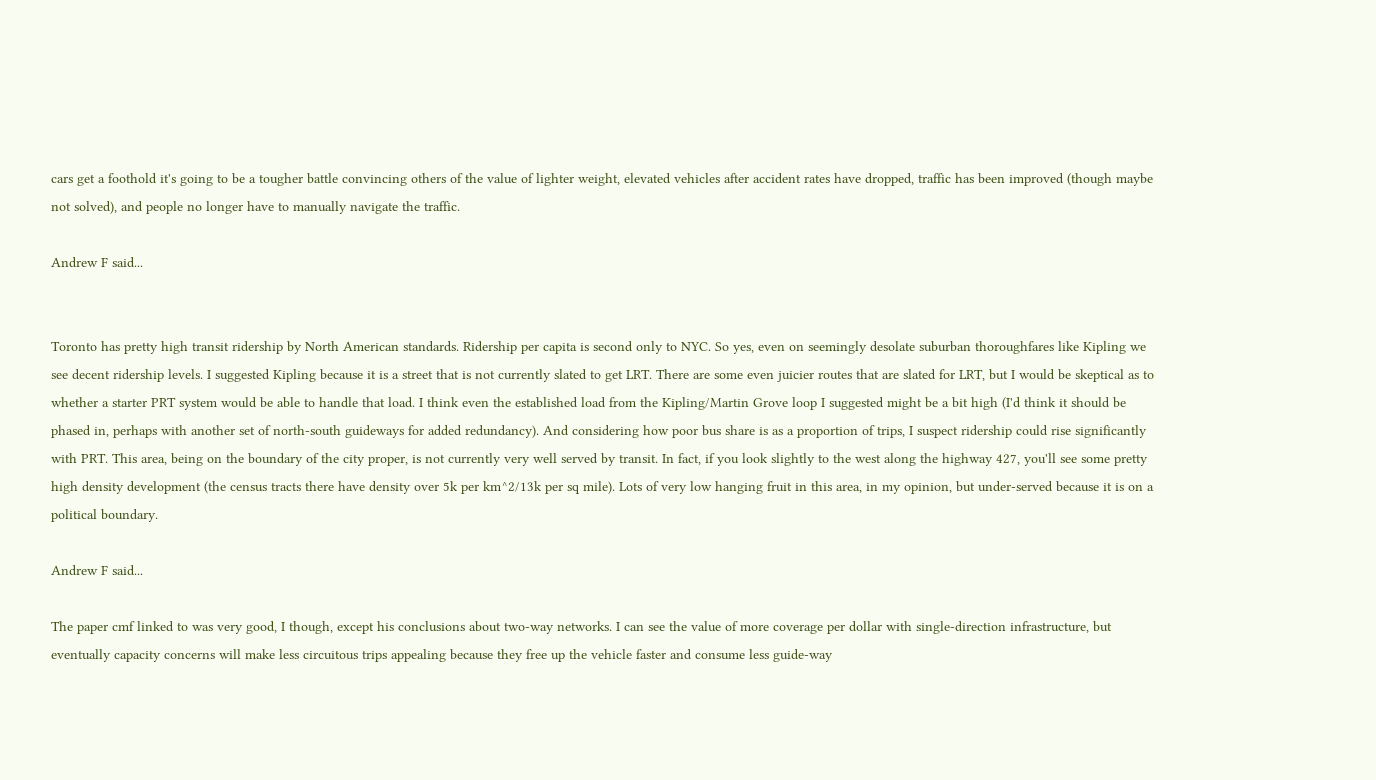cars get a foothold it's going to be a tougher battle convincing others of the value of lighter weight, elevated vehicles after accident rates have dropped, traffic has been improved (though maybe not solved), and people no longer have to manually navigate the traffic.

Andrew F said...


Toronto has pretty high transit ridership by North American standards. Ridership per capita is second only to NYC. So yes, even on seemingly desolate suburban thoroughfares like Kipling we see decent ridership levels. I suggested Kipling because it is a street that is not currently slated to get LRT. There are some even juicier routes that are slated for LRT, but I would be skeptical as to whether a starter PRT system would be able to handle that load. I think even the established load from the Kipling/Martin Grove loop I suggested might be a bit high (I'd think it should be phased in, perhaps with another set of north-south guideways for added redundancy). And considering how poor bus share is as a proportion of trips, I suspect ridership could rise significantly with PRT. This area, being on the boundary of the city proper, is not currently very well served by transit. In fact, if you look slightly to the west along the highway 427, you'll see some pretty high density development (the census tracts there have density over 5k per km^2/13k per sq mile). Lots of very low hanging fruit in this area, in my opinion, but under-served because it is on a political boundary.

Andrew F said...

The paper cmf linked to was very good, I though, except his conclusions about two-way networks. I can see the value of more coverage per dollar with single-direction infrastructure, but eventually capacity concerns will make less circuitous trips appealing because they free up the vehicle faster and consume less guide-way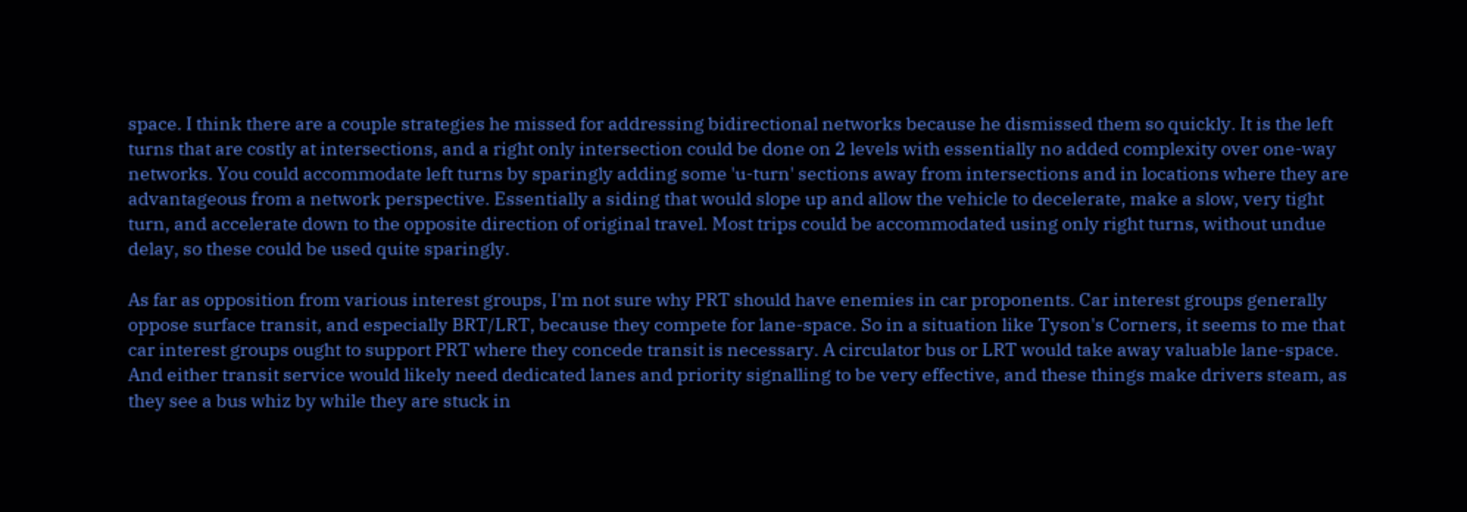space. I think there are a couple strategies he missed for addressing bidirectional networks because he dismissed them so quickly. It is the left turns that are costly at intersections, and a right only intersection could be done on 2 levels with essentially no added complexity over one-way networks. You could accommodate left turns by sparingly adding some 'u-turn' sections away from intersections and in locations where they are advantageous from a network perspective. Essentially a siding that would slope up and allow the vehicle to decelerate, make a slow, very tight turn, and accelerate down to the opposite direction of original travel. Most trips could be accommodated using only right turns, without undue delay, so these could be used quite sparingly.

As far as opposition from various interest groups, I'm not sure why PRT should have enemies in car proponents. Car interest groups generally oppose surface transit, and especially BRT/LRT, because they compete for lane-space. So in a situation like Tyson's Corners, it seems to me that car interest groups ought to support PRT where they concede transit is necessary. A circulator bus or LRT would take away valuable lane-space. And either transit service would likely need dedicated lanes and priority signalling to be very effective, and these things make drivers steam, as they see a bus whiz by while they are stuck in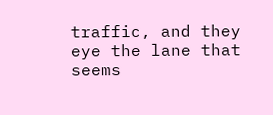traffic, and they eye the lane that seems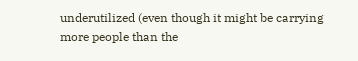underutilized (even though it might be carrying more people than the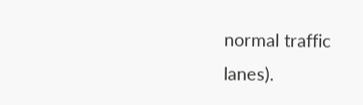normal traffic lanes).